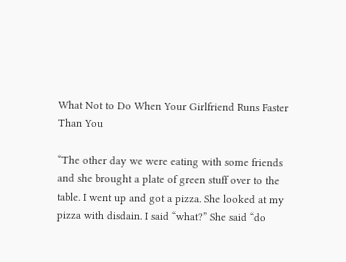What Not to Do When Your Girlfriend Runs Faster Than You

“The other day we were eating with some friends and she brought a plate of green stuff over to the table. I went up and got a pizza. She looked at my pizza with disdain. I said “what?” She said “do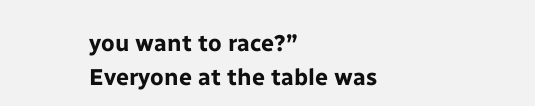you want to race?” Everyone at the table was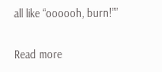all like “oooooh, burn!””

Read more